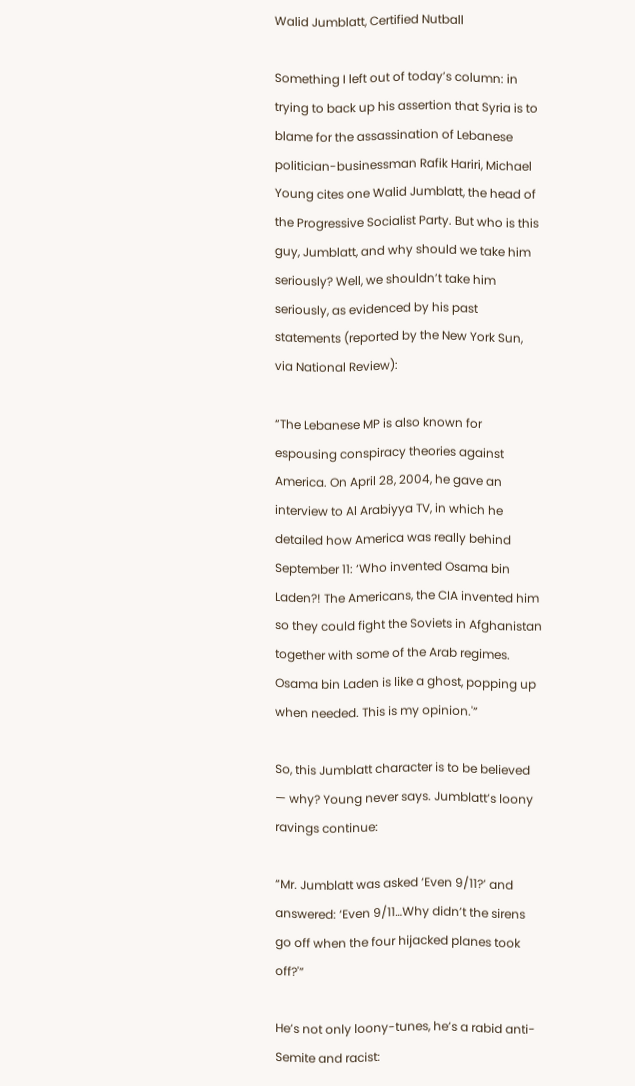Walid Jumblatt, Certified Nutball

Something I left out of today’s column: in trying to back up his assertion that Syria is to blame for the assassination of Lebanese politician-businessman Rafik Hariri, Michael Young cites one Walid Jumblatt, the head of the Progressive Socialist Party. But who is this guy, Jumblatt, and why should we take him seriously? Well, we shouldn’t take him seriously, as evidenced by his past statements (reported by the New York Sun, via National Review):

“The Lebanese MP is also known for espousing conspiracy theories against America. On April 28, 2004, he gave an interview to Al Arabiyya TV, in which he detailed how America was really behind September 11: ‘Who invented Osama bin Laden?! The Americans, the CIA invented him so they could fight the Soviets in Afghanistan together with some of the Arab regimes. Osama bin Laden is like a ghost, popping up when needed. This is my opinion.'”

So, this Jumblatt character is to be believed — why? Young never says. Jumblatt’s loony ravings continue:

“Mr. Jumblatt was asked ‘Even 9/11?’ and answered: ‘Even 9/11…Why didn’t the sirens go off when the four hijacked planes took off?'”

He’s not only loony-tunes, he’s a rabid anti-Semite and racist: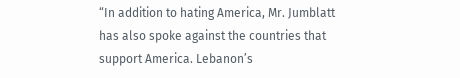“In addition to hating America, Mr. Jumblatt has also spoke against the countries that support America. Lebanon’s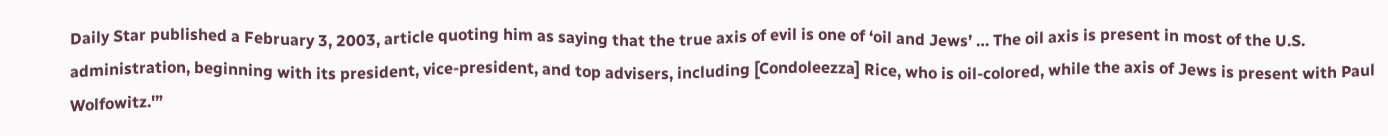Daily Star published a February 3, 2003, article quoting him as saying that the true axis of evil is one of ‘oil and Jews’ … The oil axis is present in most of the U.S. administration, beginning with its president, vice-president, and top advisers, including [Condoleezza] Rice, who is oil-colored, while the axis of Jews is present with Paul Wolfowitz.'”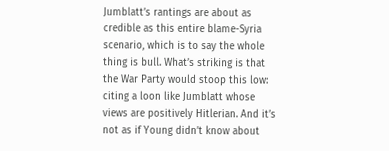Jumblatt’s rantings are about as credible as this entire blame-Syria scenario, which is to say the whole thing is bull. What’s striking is that the War Party would stoop this low: citing a loon like Jumblatt whose views are positively Hitlerian. And it’s not as if Young didn’t know about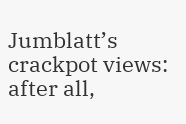Jumblatt’s crackpot views: after all,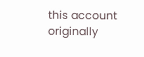this account originally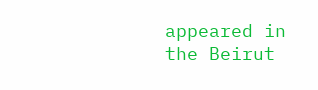appeared in the Beirut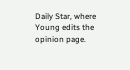Daily Star, where Young edits the opinion page.